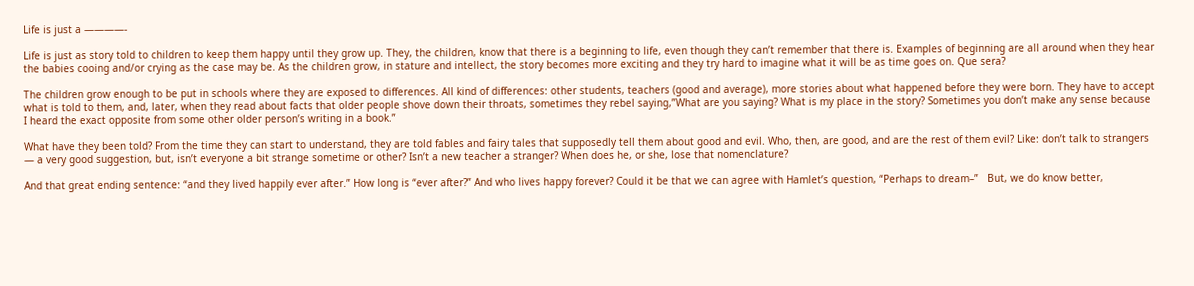Life is just a ————-

Life is just as story told to children to keep them happy until they grow up. They, the children, know that there is a beginning to life, even though they can’t remember that there is. Examples of beginning are all around when they hear the babies cooing and/or crying as the case may be. As the children grow, in stature and intellect, the story becomes more exciting and they try hard to imagine what it will be as time goes on. Que sera?

The children grow enough to be put in schools where they are exposed to differences. All kind of differences: other students, teachers (good and average), more stories about what happened before they were born. They have to accept what is told to them, and, later, when they read about facts that older people shove down their throats, sometimes they rebel saying,”What are you saying? What is my place in the story? Sometimes you don’t make any sense because I heard the exact opposite from some other older person’s writing in a book.”

What have they been told? From the time they can start to understand, they are told fables and fairy tales that supposedly tell them about good and evil. Who, then, are good, and are the rest of them evil? Like: don’t talk to strangers — a very good suggestion, but, isn’t everyone a bit strange sometime or other? Isn’t a new teacher a stranger? When does he, or she, lose that nomenclature?

And that great ending sentence: “and they lived happily ever after.” How long is “ever after?” And who lives happy forever? Could it be that we can agree with Hamlet’s question, “Perhaps to dream–”   But, we do know better,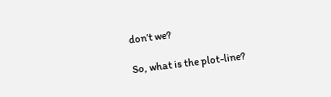don’t we?

So, what is the plot-line?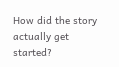How did the story actually get started?